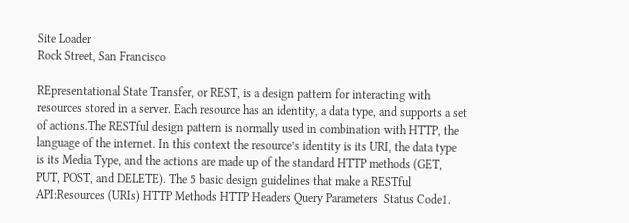Site Loader
Rock Street, San Francisco

REpresentational State Transfer, or REST, is a design pattern for interacting with resources stored in a server. Each resource has an identity, a data type, and supports a set of actions.The RESTful design pattern is normally used in combination with HTTP, the language of the internet. In this context the resource’s identity is its URI, the data type is its Media Type, and the actions are made up of the standard HTTP methods (GET, PUT, POST, and DELETE). The 5 basic design guidelines that make a RESTful API:Resources (URIs) HTTP Methods HTTP Headers Query Parameters  Status Code1.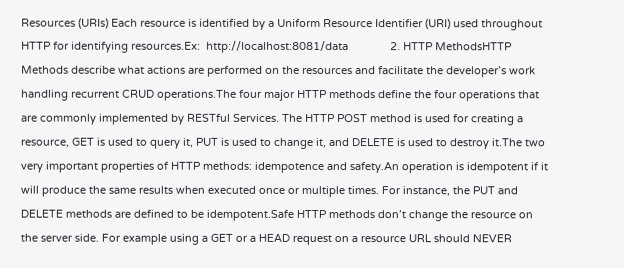Resources (URIs) Each resource is identified by a Uniform Resource Identifier (URI) used throughout HTTP for identifying resources.Ex:  http://localhost:8081/data              2. HTTP MethodsHTTP Methods describe what actions are performed on the resources and facilitate the developer’s work handling recurrent CRUD operations.The four major HTTP methods define the four operations that are commonly implemented by RESTful Services. The HTTP POST method is used for creating a resource, GET is used to query it, PUT is used to change it, and DELETE is used to destroy it.The two very important properties of HTTP methods: idempotence and safety.An operation is idempotent if it will produce the same results when executed once or multiple times. For instance, the PUT and DELETE methods are defined to be idempotent.Safe HTTP methods don’t change the resource on the server side. For example using a GET or a HEAD request on a resource URL should NEVER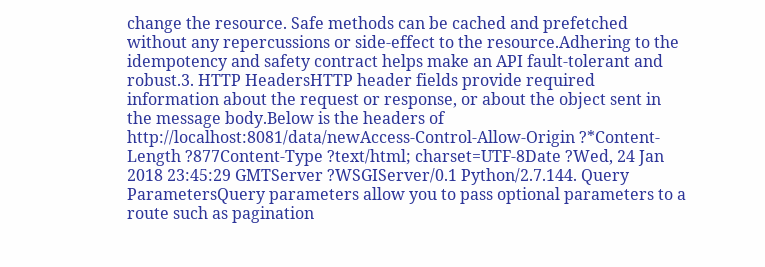change the resource. Safe methods can be cached and prefetched without any repercussions or side-effect to the resource.Adhering to the idempotency and safety contract helps make an API fault-tolerant and robust.3. HTTP HeadersHTTP header fields provide required information about the request or response, or about the object sent in the message body.Below is the headers of http://localhost:8081/data/newAccess-Control-Allow-Origin ?*Content-Length ?877Content-Type ?text/html; charset=UTF-8Date ?Wed, 24 Jan 2018 23:45:29 GMTServer ?WSGIServer/0.1 Python/2.7.144. Query ParametersQuery parameters allow you to pass optional parameters to a route such as pagination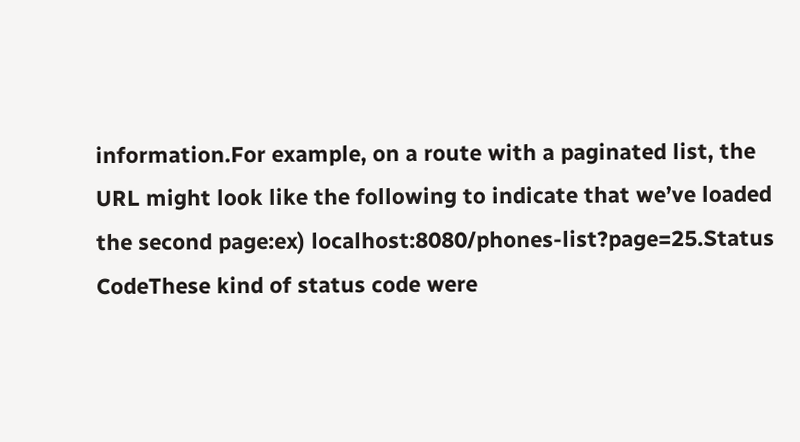information.For example, on a route with a paginated list, the URL might look like the following to indicate that we’ve loaded the second page:ex) localhost:8080/phones-list?page=25.Status CodeThese kind of status code were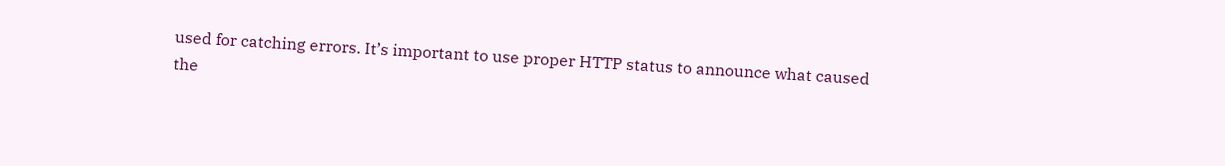used for catching errors. It’s important to use proper HTTP status to announce what caused the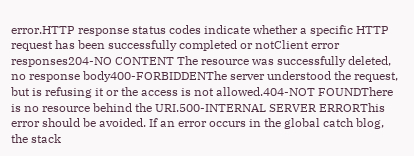error.HTTP response status codes indicate whether a specific HTTP request has been successfully completed or notClient error responses204-NO CONTENT The resource was successfully deleted, no response body400-FORBIDDENThe server understood the request, but is refusing it or the access is not allowed.404-NOT FOUNDThere is no resource behind the URI.500-INTERNAL SERVER ERRORThis error should be avoided. If an error occurs in the global catch blog, the stack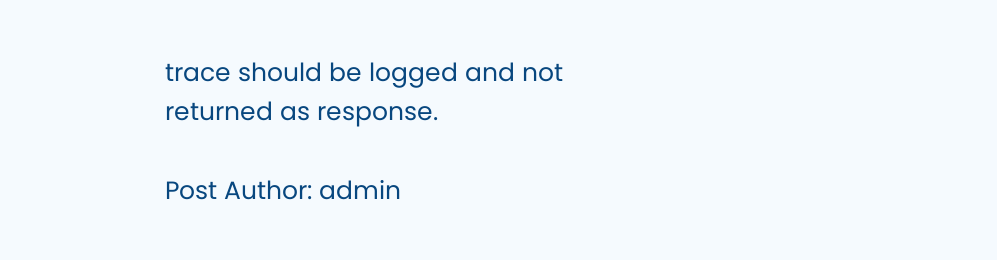trace should be logged and not returned as response.

Post Author: admin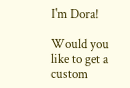I'm Dora!

Would you like to get a custom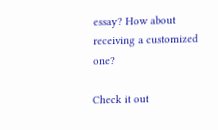essay? How about receiving a customized one?

Check it out